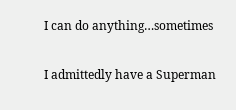I can do anything…sometimes

I admittedly have a Superman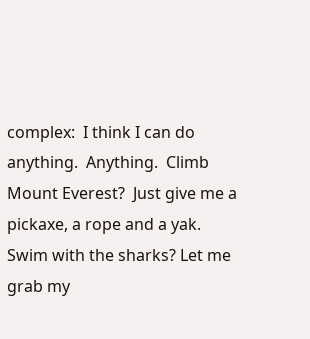complex:  I think I can do anything.  Anything.  Climb Mount Everest?  Just give me a pickaxe, a rope and a yak.  Swim with the sharks? Let me grab my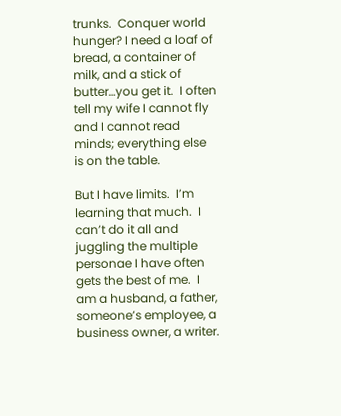trunks.  Conquer world hunger? I need a loaf of bread, a container of milk, and a stick of butter…you get it.  I often tell my wife I cannot fly and I cannot read minds; everything else is on the table.

But I have limits.  I’m learning that much.  I can’t do it all and juggling the multiple personae I have often gets the best of me.  I am a husband, a father, someone’s employee, a business owner, a writer.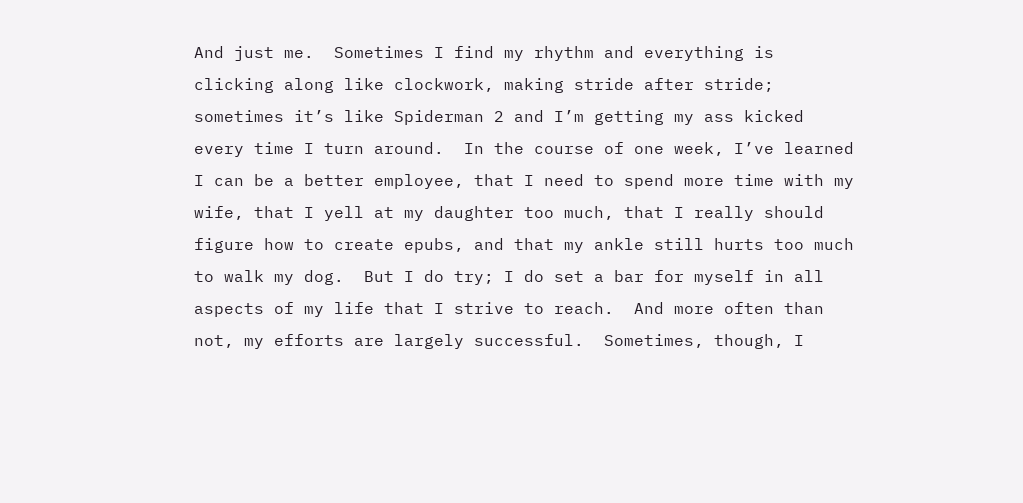And just me.  Sometimes I find my rhythm and everything is clicking along like clockwork, making stride after stride; sometimes it’s like Spiderman 2 and I’m getting my ass kicked every time I turn around.  In the course of one week, I’ve learned I can be a better employee, that I need to spend more time with my wife, that I yell at my daughter too much, that I really should figure how to create epubs, and that my ankle still hurts too much to walk my dog.  But I do try; I do set a bar for myself in all aspects of my life that I strive to reach.  And more often than not, my efforts are largely successful.  Sometimes, though, I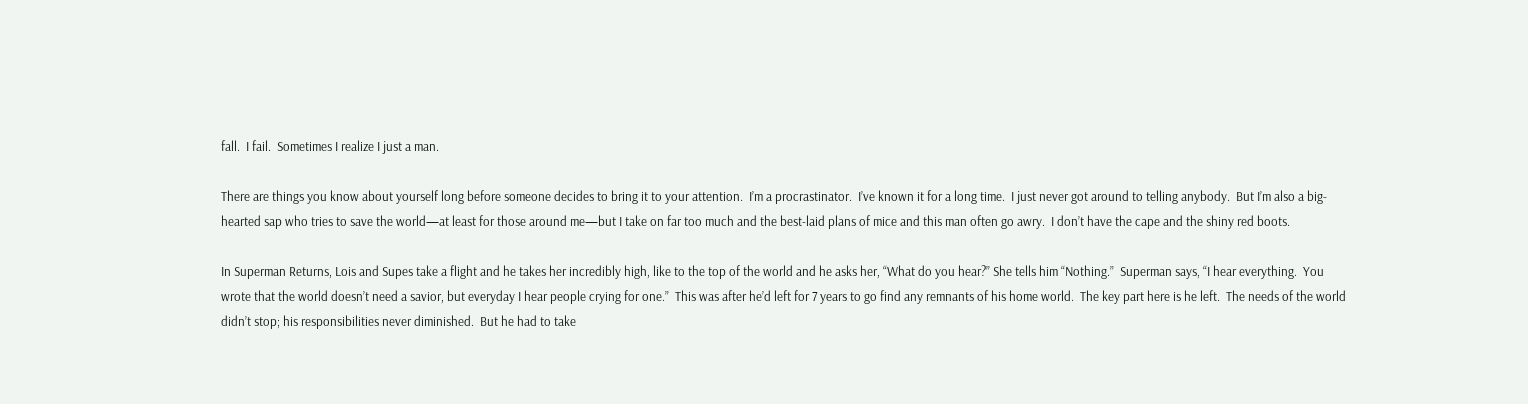fall.  I fail.  Sometimes I realize I just a man.

There are things you know about yourself long before someone decides to bring it to your attention.  I’m a procrastinator.  I’ve known it for a long time.  I just never got around to telling anybody.  But I’m also a big-hearted sap who tries to save the world—at least for those around me—but I take on far too much and the best-laid plans of mice and this man often go awry.  I don’t have the cape and the shiny red boots.

In Superman Returns, Lois and Supes take a flight and he takes her incredibly high, like to the top of the world and he asks her, “What do you hear?” She tells him “Nothing.”  Superman says, “I hear everything.  You wrote that the world doesn’t need a savior, but everyday I hear people crying for one.”  This was after he’d left for 7 years to go find any remnants of his home world.  The key part here is he left.  The needs of the world didn’t stop; his responsibilities never diminished.  But he had to take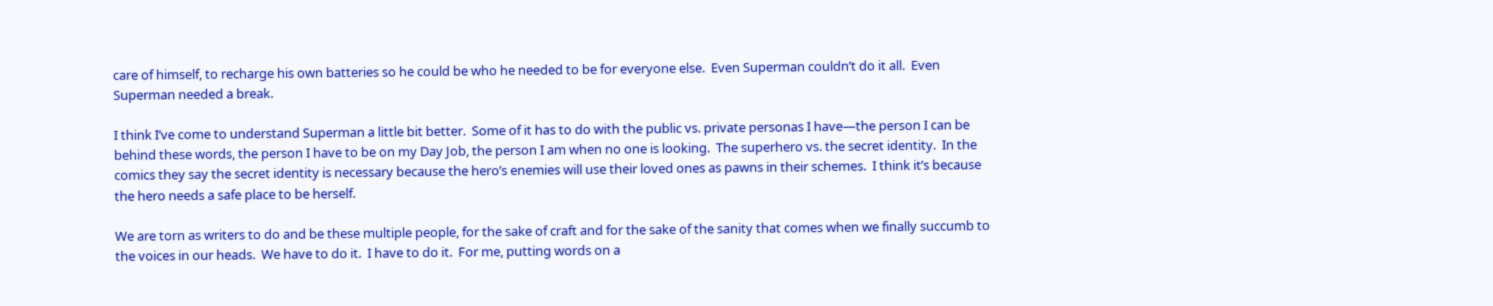care of himself, to recharge his own batteries so he could be who he needed to be for everyone else.  Even Superman couldn’t do it all.  Even Superman needed a break.

I think I’ve come to understand Superman a little bit better.  Some of it has to do with the public vs. private personas I have—the person I can be behind these words, the person I have to be on my Day Job, the person I am when no one is looking.  The superhero vs. the secret identity.  In the comics they say the secret identity is necessary because the hero’s enemies will use their loved ones as pawns in their schemes.  I think it’s because the hero needs a safe place to be herself.

We are torn as writers to do and be these multiple people, for the sake of craft and for the sake of the sanity that comes when we finally succumb to the voices in our heads.  We have to do it.  I have to do it.  For me, putting words on a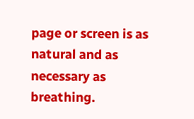page or screen is as natural and as necessary as breathing.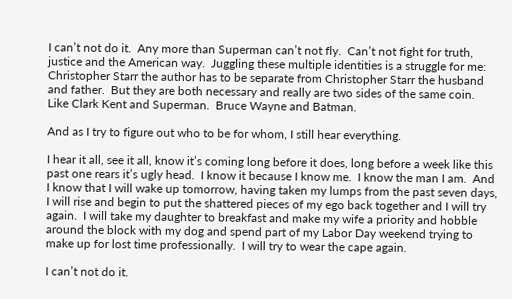I can’t not do it.  Any more than Superman can’t not fly.  Can’t not fight for truth, justice and the American way.  Juggling these multiple identities is a struggle for me:  Christopher Starr the author has to be separate from Christopher Starr the husband and father.  But they are both necessary and really are two sides of the same coin.  Like Clark Kent and Superman.  Bruce Wayne and Batman.

And as I try to figure out who to be for whom, I still hear everything.

I hear it all, see it all, know it’s coming long before it does, long before a week like this past one rears it’s ugly head.  I know it because I know me.  I know the man I am.  And I know that I will wake up tomorrow, having taken my lumps from the past seven days, I will rise and begin to put the shattered pieces of my ego back together and I will try again.  I will take my daughter to breakfast and make my wife a priority and hobble around the block with my dog and spend part of my Labor Day weekend trying to make up for lost time professionally.  I will try to wear the cape again.

I can’t not do it.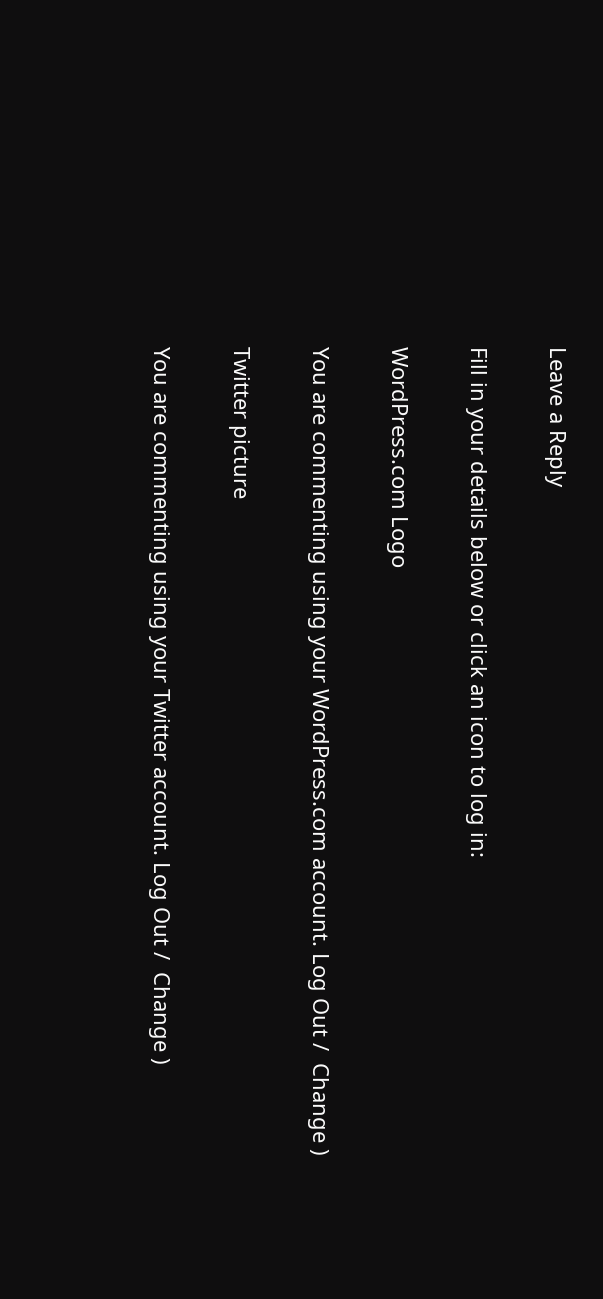Leave a Reply

Fill in your details below or click an icon to log in:

WordPress.com Logo

You are commenting using your WordPress.com account. Log Out /  Change )

Twitter picture

You are commenting using your Twitter account. Log Out /  Change )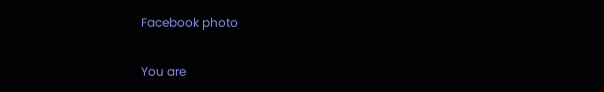Facebook photo

You are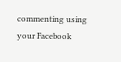commenting using your Facebook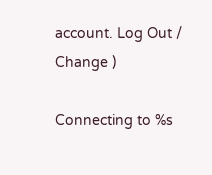account. Log Out /  Change )

Connecting to %s